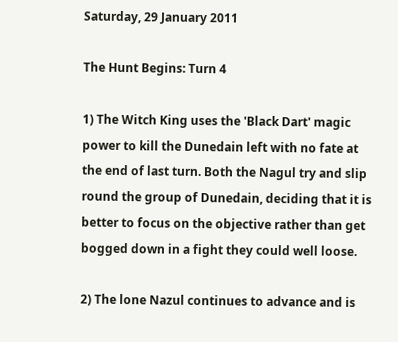Saturday, 29 January 2011

The Hunt Begins: Turn 4

1) The Witch King uses the 'Black Dart' magic power to kill the Dunedain left with no fate at the end of last turn. Both the Nagul try and slip round the group of Dunedain, deciding that it is better to focus on the objective rather than get bogged down in a fight they could well loose.

2) The lone Nazul continues to advance and is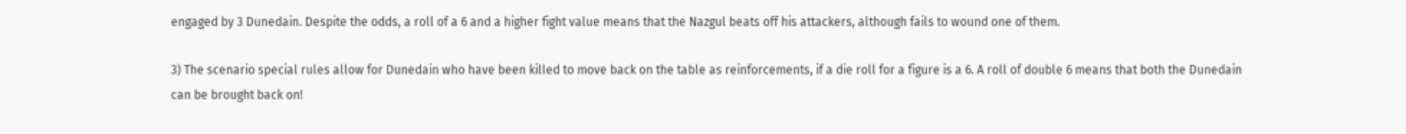engaged by 3 Dunedain. Despite the odds, a roll of a 6 and a higher fight value means that the Nazgul beats off his attackers, although fails to wound one of them.

3) The scenario special rules allow for Dunedain who have been killed to move back on the table as reinforcements, if a die roll for a figure is a 6. A roll of double 6 means that both the Dunedain can be brought back on!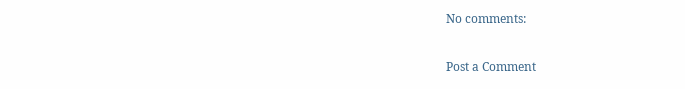No comments:

Post a Comment